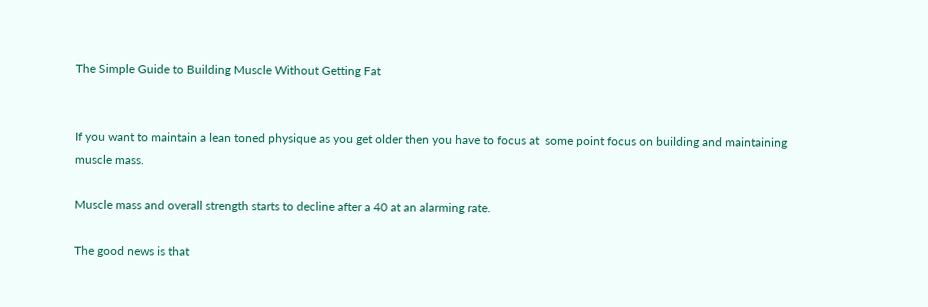The Simple Guide to Building Muscle Without Getting Fat


If you want to maintain a lean toned physique as you get older then you have to focus at  some point focus on building and maintaining muscle mass.

Muscle mass and overall strength starts to decline after a 40 at an alarming rate.

The good news is that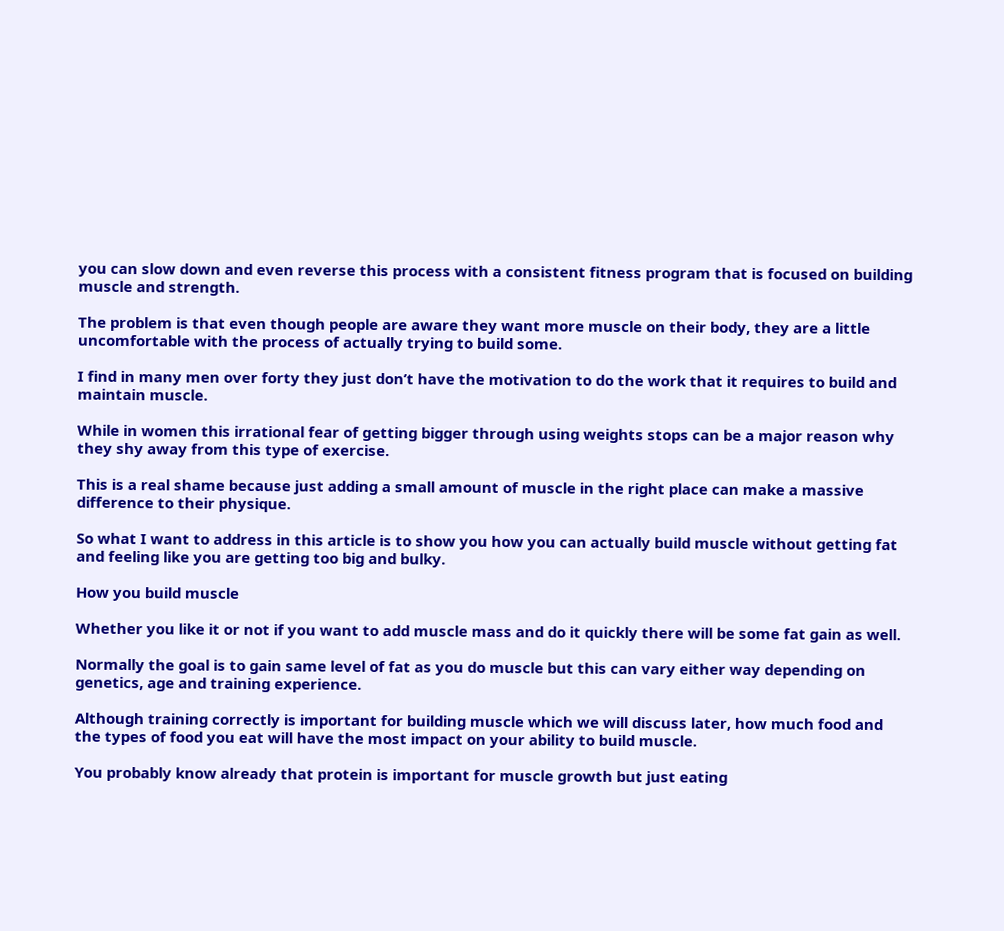you can slow down and even reverse this process with a consistent fitness program that is focused on building muscle and strength.

The problem is that even though people are aware they want more muscle on their body, they are a little uncomfortable with the process of actually trying to build some.

I find in many men over forty they just don’t have the motivation to do the work that it requires to build and maintain muscle.

While in women this irrational fear of getting bigger through using weights stops can be a major reason why they shy away from this type of exercise.

This is a real shame because just adding a small amount of muscle in the right place can make a massive difference to their physique.

So what I want to address in this article is to show you how you can actually build muscle without getting fat and feeling like you are getting too big and bulky.

How you build muscle

Whether you like it or not if you want to add muscle mass and do it quickly there will be some fat gain as well.

Normally the goal is to gain same level of fat as you do muscle but this can vary either way depending on genetics, age and training experience.

Although training correctly is important for building muscle which we will discuss later, how much food and the types of food you eat will have the most impact on your ability to build muscle.

You probably know already that protein is important for muscle growth but just eating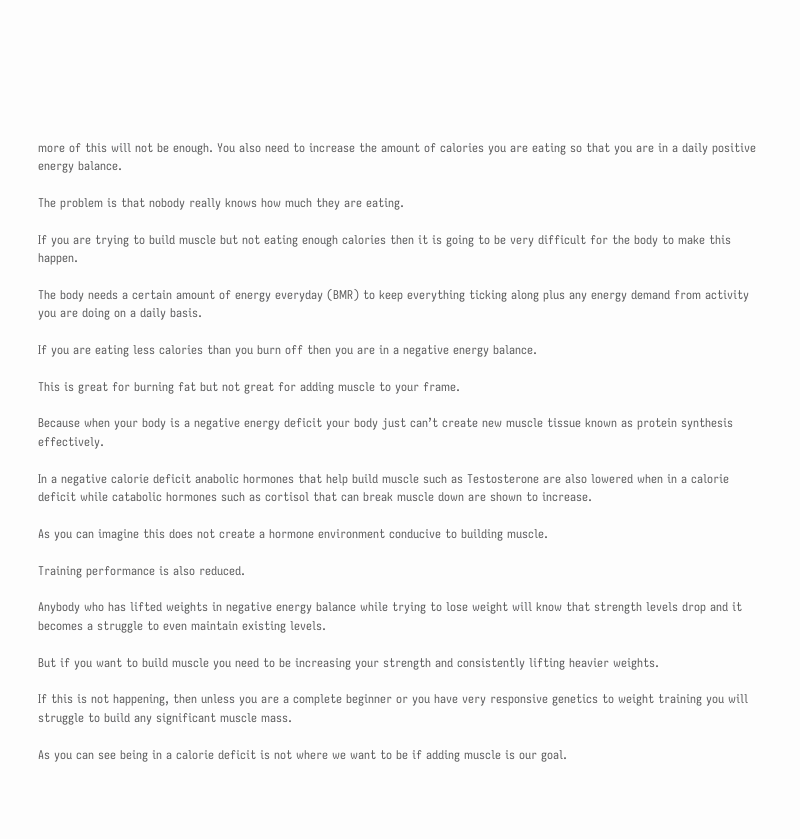more of this will not be enough. You also need to increase the amount of calories you are eating so that you are in a daily positive energy balance.

The problem is that nobody really knows how much they are eating.

If you are trying to build muscle but not eating enough calories then it is going to be very difficult for the body to make this happen.

The body needs a certain amount of energy everyday (BMR) to keep everything ticking along plus any energy demand from activity you are doing on a daily basis.

If you are eating less calories than you burn off then you are in a negative energy balance.

This is great for burning fat but not great for adding muscle to your frame.

Because when your body is a negative energy deficit your body just can’t create new muscle tissue known as protein synthesis effectively.

In a negative calorie deficit anabolic hormones that help build muscle such as Testosterone are also lowered when in a calorie deficit while catabolic hormones such as cortisol that can break muscle down are shown to increase.

As you can imagine this does not create a hormone environment conducive to building muscle.

Training performance is also reduced.

Anybody who has lifted weights in negative energy balance while trying to lose weight will know that strength levels drop and it becomes a struggle to even maintain existing levels.

But if you want to build muscle you need to be increasing your strength and consistently lifting heavier weights.

If this is not happening, then unless you are a complete beginner or you have very responsive genetics to weight training you will struggle to build any significant muscle mass.

As you can see being in a calorie deficit is not where we want to be if adding muscle is our goal.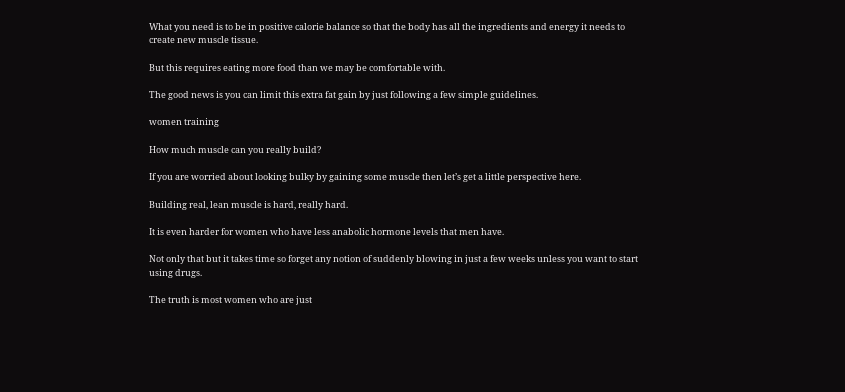What you need is to be in positive calorie balance so that the body has all the ingredients and energy it needs to create new muscle tissue.

But this requires eating more food than we may be comfortable with.

The good news is you can limit this extra fat gain by just following a few simple guidelines.

women training

How much muscle can you really build?

If you are worried about looking bulky by gaining some muscle then let’s get a little perspective here.

Building real, lean muscle is hard, really hard.

It is even harder for women who have less anabolic hormone levels that men have.

Not only that but it takes time so forget any notion of suddenly blowing in just a few weeks unless you want to start using drugs.

The truth is most women who are just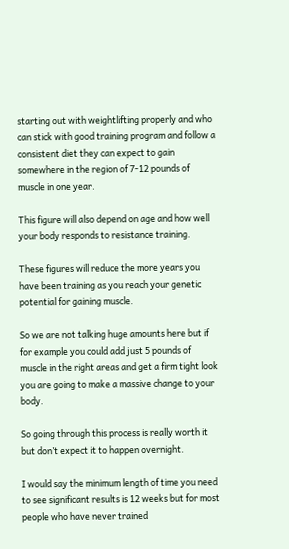starting out with weightlifting properly and who can stick with good training program and follow a consistent diet they can expect to gain somewhere in the region of 7-12 pounds of muscle in one year.

This figure will also depend on age and how well your body responds to resistance training.

These figures will reduce the more years you have been training as you reach your genetic potential for gaining muscle.

So we are not talking huge amounts here but if for example you could add just 5 pounds of muscle in the right areas and get a firm tight look you are going to make a massive change to your body.

So going through this process is really worth it but don’t expect it to happen overnight.

I would say the minimum length of time you need to see significant results is 12 weeks but for most people who have never trained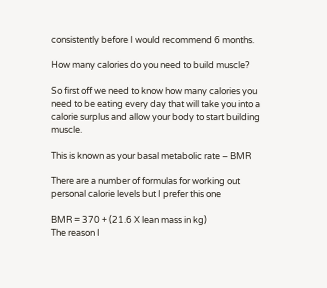consistently before I would recommend 6 months.

How many calories do you need to build muscle?

So first off we need to know how many calories you need to be eating every day that will take you into a calorie surplus and allow your body to start building muscle.

This is known as your basal metabolic rate – BMR

There are a number of formulas for working out personal calorie levels but I prefer this one

BMR = 370 + (21.6 X lean mass in kg)
The reason I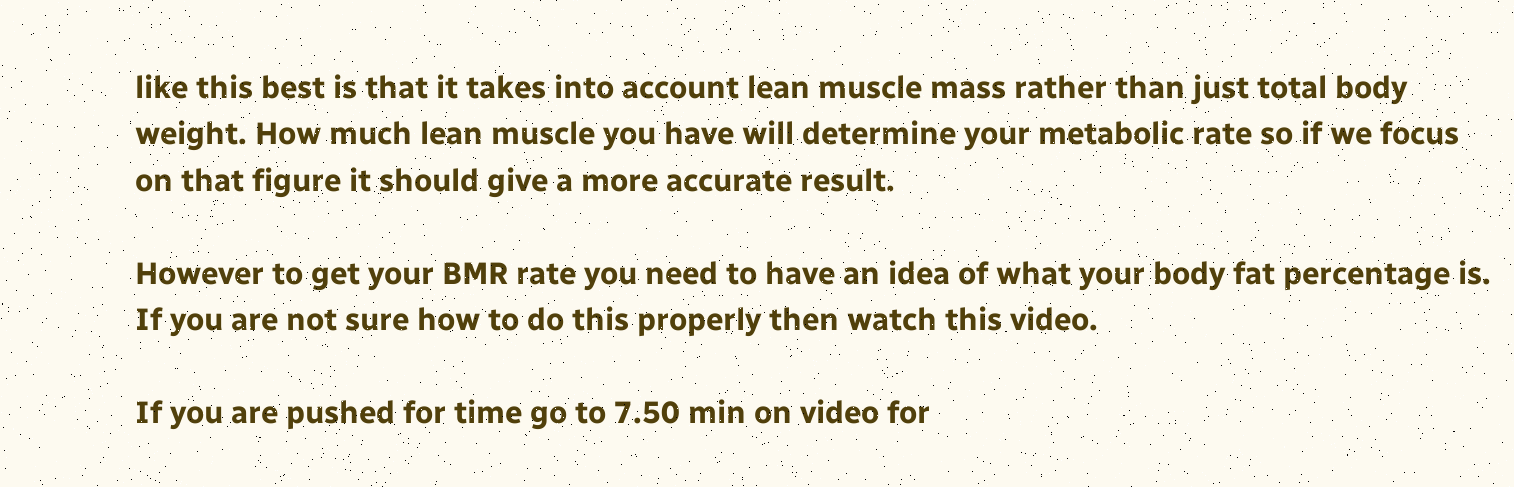like this best is that it takes into account lean muscle mass rather than just total body weight. How much lean muscle you have will determine your metabolic rate so if we focus on that figure it should give a more accurate result.

However to get your BMR rate you need to have an idea of what your body fat percentage is. If you are not sure how to do this properly then watch this video.

If you are pushed for time go to 7.50 min on video for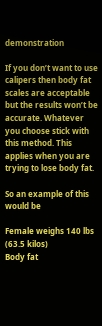demonstration

If you don’t want to use calipers then body fat scales are acceptable but the results won’t be accurate. Whatever you choose stick with this method. This applies when you are trying to lose body fat.

So an example of this would be

Female weighs 140 lbs (63.5 kilos)
Body fat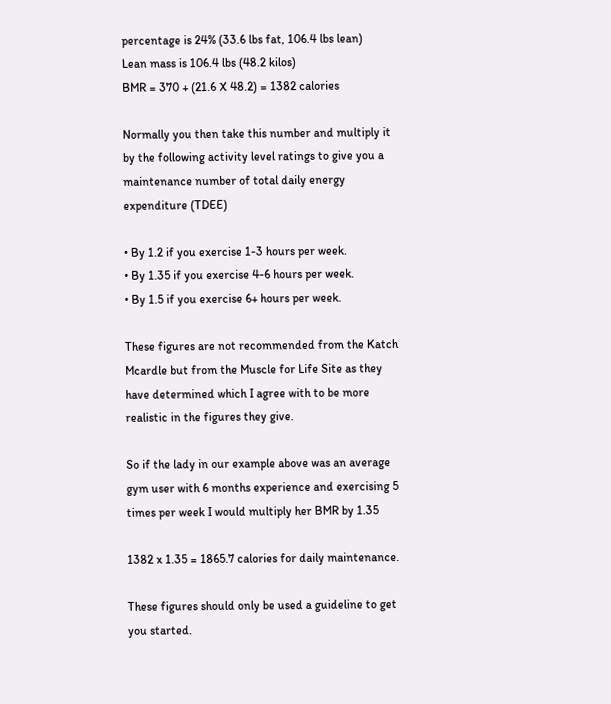percentage is 24% (33.6 lbs fat, 106.4 lbs lean)
Lean mass is 106.4 lbs (48.2 kilos)
BMR = 370 + (21.6 X 48.2) = 1382 calories

Normally you then take this number and multiply it by the following activity level ratings to give you a maintenance number of total daily energy expenditure (TDEE)

• By 1.2 if you exercise 1-3 hours per week.
• By 1.35 if you exercise 4-6 hours per week.
• By 1.5 if you exercise 6+ hours per week.

These figures are not recommended from the Katch Mcardle but from the Muscle for Life Site as they have determined which I agree with to be more realistic in the figures they give.

So if the lady in our example above was an average gym user with 6 months experience and exercising 5 times per week I would multiply her BMR by 1.35

1382 x 1.35 = 1865.7 calories for daily maintenance.

These figures should only be used a guideline to get you started.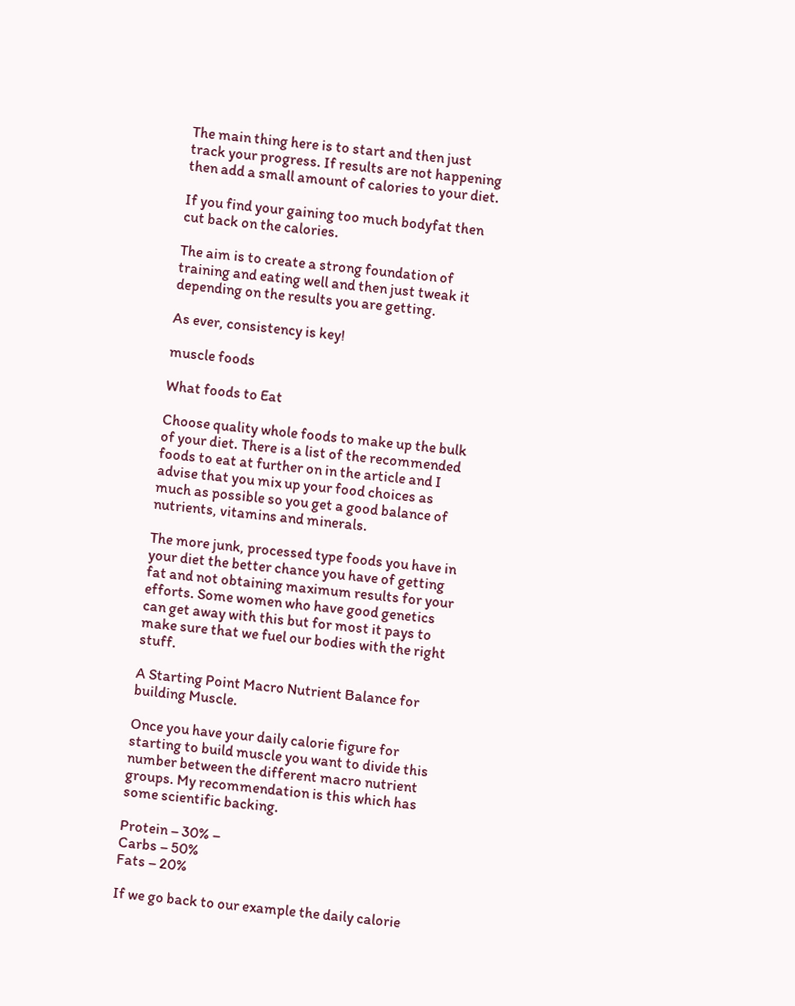The main thing here is to start and then just track your progress. If results are not happening then add a small amount of calories to your diet.

If you find your gaining too much bodyfat then cut back on the calories.

The aim is to create a strong foundation of training and eating well and then just tweak it depending on the results you are getting.

As ever, consistency is key!

muscle foods

What foods to Eat

Choose quality whole foods to make up the bulk of your diet. There is a list of the recommended foods to eat at further on in the article and I advise that you mix up your food choices as much as possible so you get a good balance of nutrients, vitamins and minerals.

The more junk, processed type foods you have in your diet the better chance you have of getting fat and not obtaining maximum results for your efforts. Some women who have good genetics can get away with this but for most it pays to make sure that we fuel our bodies with the right stuff.

A Starting Point Macro Nutrient Balance for building Muscle.

Once you have your daily calorie figure for starting to build muscle you want to divide this number between the different macro nutrient groups. My recommendation is this which has some scientific backing.

Protein – 30% –
Carbs – 50%
Fats – 20%

If we go back to our example the daily calorie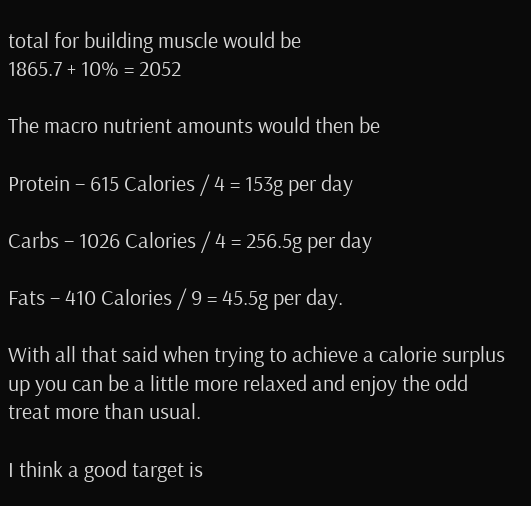total for building muscle would be
1865.7 + 10% = 2052

The macro nutrient amounts would then be

Protein – 615 Calories / 4 = 153g per day

Carbs – 1026 Calories / 4 = 256.5g per day

Fats – 410 Calories / 9 = 45.5g per day.

With all that said when trying to achieve a calorie surplus up you can be a little more relaxed and enjoy the odd treat more than usual.

I think a good target is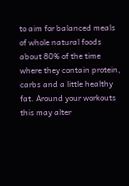to aim for balanced meals of whole natural foods about 80% of the time where they contain protein, carbs and a little healthy fat. Around your workouts this may alter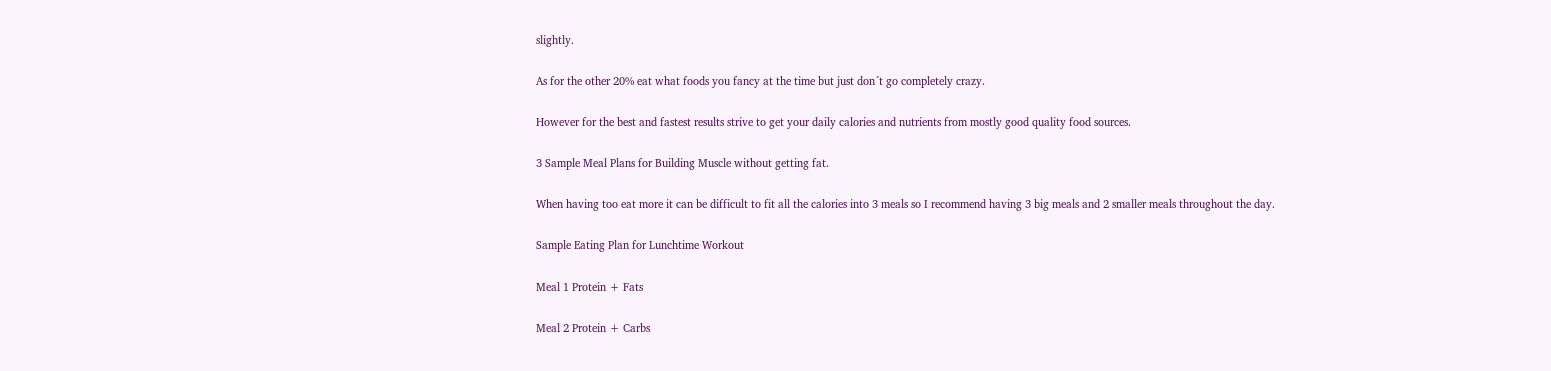slightly.

As for the other 20% eat what foods you fancy at the time but just don´t go completely crazy.

However for the best and fastest results strive to get your daily calories and nutrients from mostly good quality food sources.

3 Sample Meal Plans for Building Muscle without getting fat.

When having too eat more it can be difficult to fit all the calories into 3 meals so I recommend having 3 big meals and 2 smaller meals throughout the day.

Sample Eating Plan for Lunchtime Workout

Meal 1 Protein + Fats

Meal 2 Protein + Carbs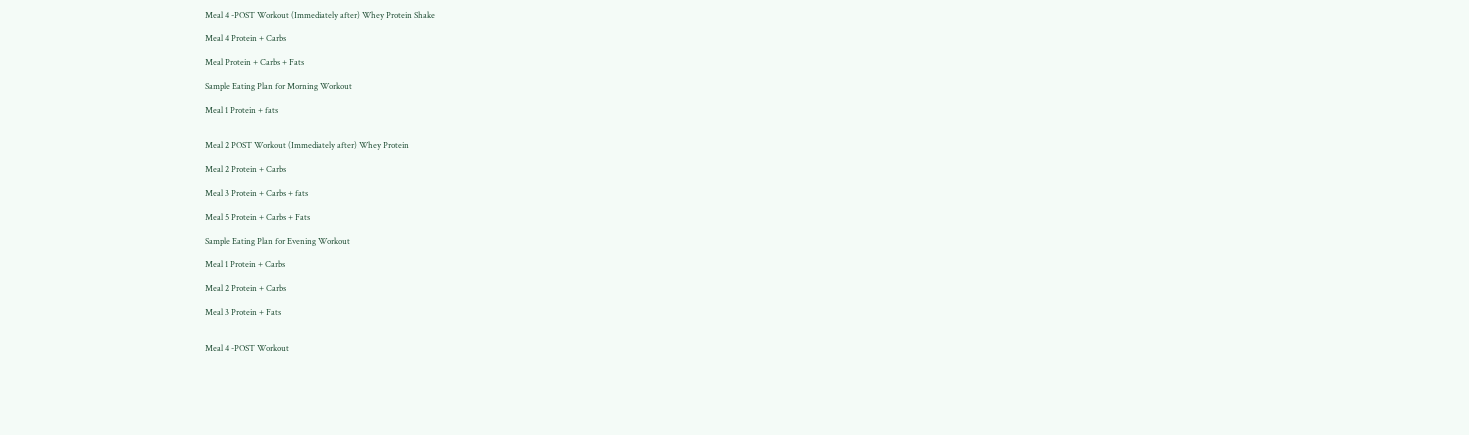Meal 4 -POST Workout (Immediately after) Whey Protein Shake

Meal 4 Protein + Carbs

Meal Protein + Carbs + Fats

Sample Eating Plan for Morning Workout

Meal 1 Protein + fats


Meal 2 POST Workout (Immediately after) Whey Protein

Meal 2 Protein + Carbs

Meal 3 Protein + Carbs + fats

Meal 5 Protein + Carbs + Fats

Sample Eating Plan for Evening Workout

Meal 1 Protein + Carbs

Meal 2 Protein + Carbs

Meal 3 Protein + Fats


Meal 4 -POST Workout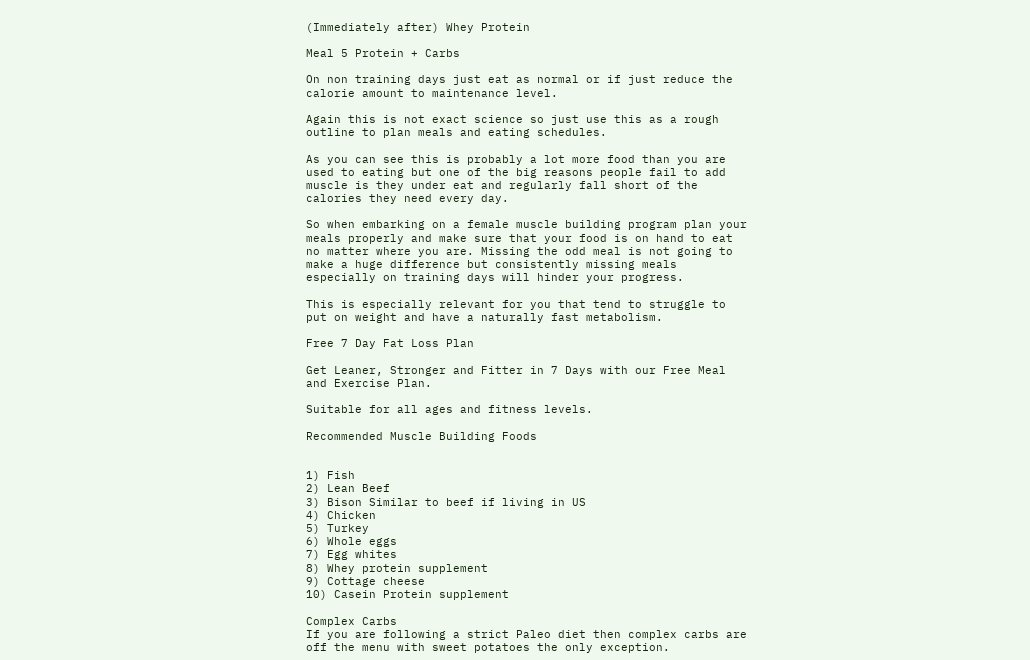(Immediately after) Whey Protein

Meal 5 Protein + Carbs

On non training days just eat as normal or if just reduce the calorie amount to maintenance level.

Again this is not exact science so just use this as a rough outline to plan meals and eating schedules.

As you can see this is probably a lot more food than you are used to eating but one of the big reasons people fail to add muscle is they under eat and regularly fall short of the calories they need every day.

So when embarking on a female muscle building program plan your meals properly and make sure that your food is on hand to eat no matter where you are. Missing the odd meal is not going to make a huge difference but consistently missing meals especially on training days will hinder your progress.

This is especially relevant for you that tend to struggle to put on weight and have a naturally fast metabolism.

Free 7 Day Fat Loss Plan

Get Leaner, Stronger and Fitter in 7 Days with our Free Meal and Exercise Plan.

Suitable for all ages and fitness levels.

Recommended Muscle Building Foods


1) Fish
2) Lean Beef
3) Bison Similar to beef if living in US
4) Chicken
5) Turkey
6) Whole eggs
7) Egg whites
8) Whey protein supplement
9) Cottage cheese
10) Casein Protein supplement

Complex Carbs
If you are following a strict Paleo diet then complex carbs are off the menu with sweet potatoes the only exception.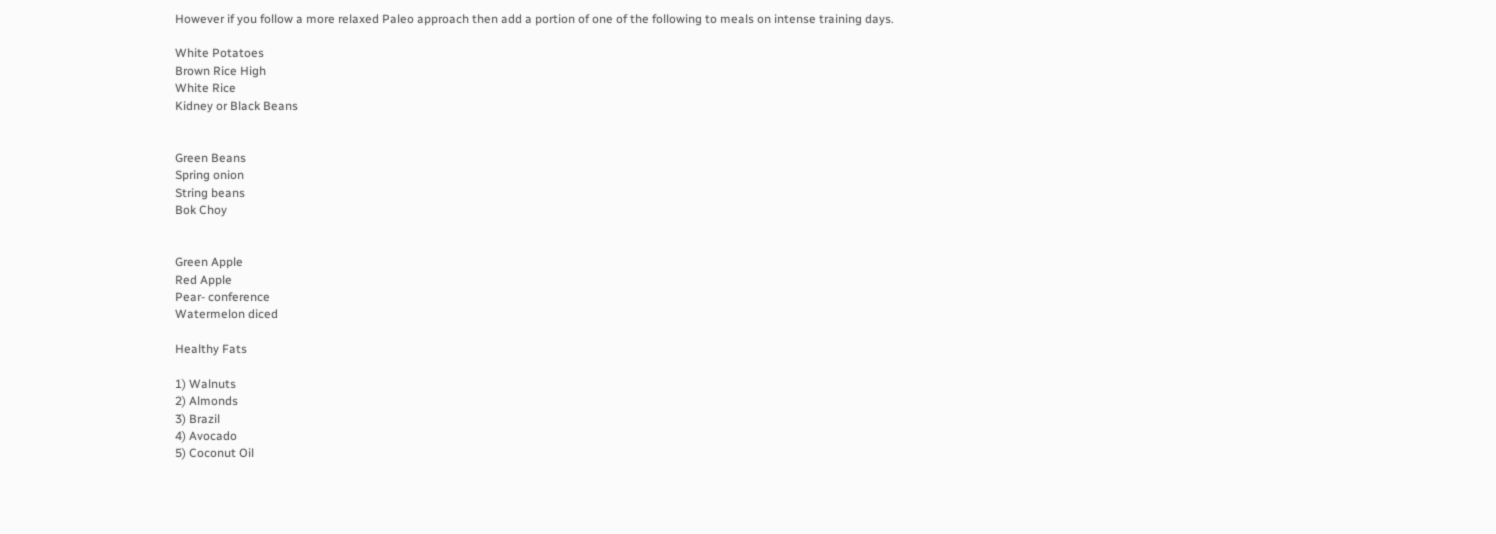However if you follow a more relaxed Paleo approach then add a portion of one of the following to meals on intense training days.

White Potatoes
Brown Rice High
White Rice
Kidney or Black Beans


Green Beans
Spring onion
String beans
Bok Choy


Green Apple
Red Apple
Pear- conference
Watermelon diced

Healthy Fats

1) Walnuts
2) Almonds
3) Brazil
4) Avocado
5) Coconut Oil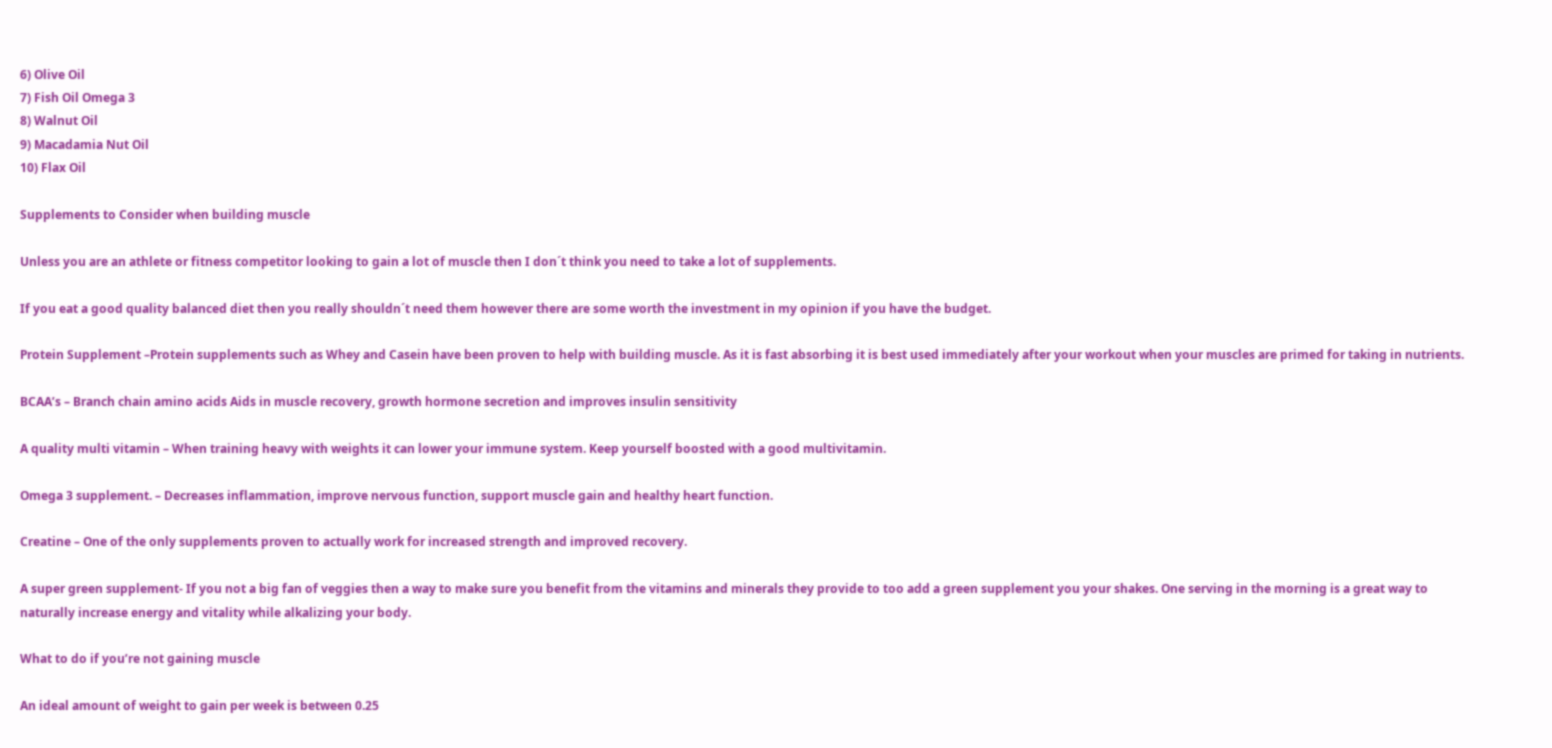6) Olive Oil
7) Fish Oil Omega 3
8) Walnut Oil
9) Macadamia Nut Oil
10) Flax Oil

Supplements to Consider when building muscle

Unless you are an athlete or fitness competitor looking to gain a lot of muscle then I don´t think you need to take a lot of supplements.

If you eat a good quality balanced diet then you really shouldn´t need them however there are some worth the investment in my opinion if you have the budget.

Protein Supplement –Protein supplements such as Whey and Casein have been proven to help with building muscle. As it is fast absorbing it is best used immediately after your workout when your muscles are primed for taking in nutrients.

BCAA’s – Branch chain amino acids Aids in muscle recovery, growth hormone secretion and improves insulin sensitivity

A quality multi vitamin – When training heavy with weights it can lower your immune system. Keep yourself boosted with a good multivitamin.

Omega 3 supplement. – Decreases inflammation, improve nervous function, support muscle gain and healthy heart function.

Creatine – One of the only supplements proven to actually work for increased strength and improved recovery.

A super green supplement- If you not a big fan of veggies then a way to make sure you benefit from the vitamins and minerals they provide to too add a green supplement you your shakes. One serving in the morning is a great way to naturally increase energy and vitality while alkalizing your body.

What to do if you’re not gaining muscle

An ideal amount of weight to gain per week is between 0.25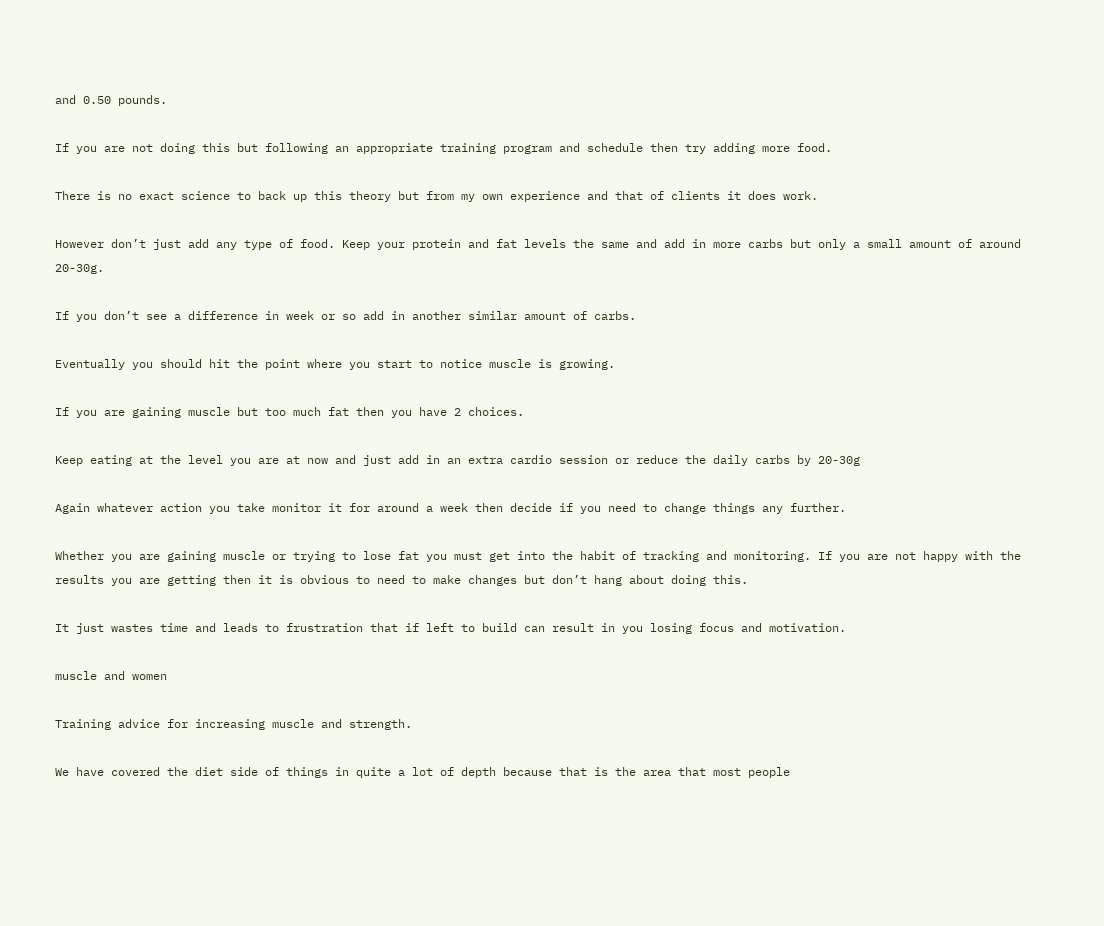and 0.50 pounds.

If you are not doing this but following an appropriate training program and schedule then try adding more food.

There is no exact science to back up this theory but from my own experience and that of clients it does work.

However don’t just add any type of food. Keep your protein and fat levels the same and add in more carbs but only a small amount of around 20-30g.

If you don’t see a difference in week or so add in another similar amount of carbs.

Eventually you should hit the point where you start to notice muscle is growing.

If you are gaining muscle but too much fat then you have 2 choices.

Keep eating at the level you are at now and just add in an extra cardio session or reduce the daily carbs by 20-30g

Again whatever action you take monitor it for around a week then decide if you need to change things any further.

Whether you are gaining muscle or trying to lose fat you must get into the habit of tracking and monitoring. If you are not happy with the results you are getting then it is obvious to need to make changes but don’t hang about doing this.

It just wastes time and leads to frustration that if left to build can result in you losing focus and motivation.

muscle and women

Training advice for increasing muscle and strength.

We have covered the diet side of things in quite a lot of depth because that is the area that most people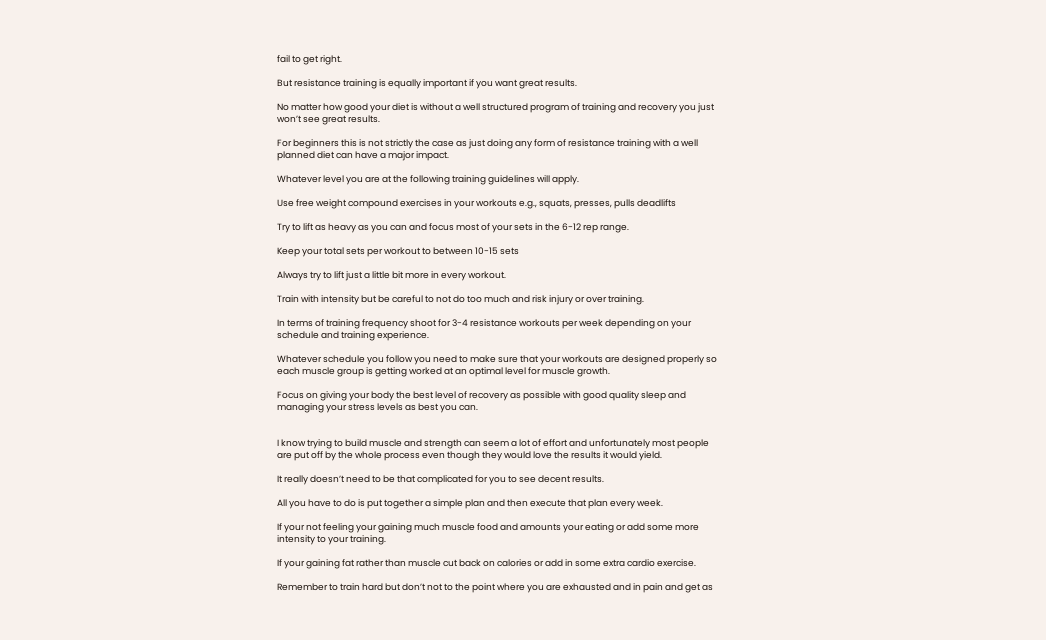fail to get right.

But resistance training is equally important if you want great results.

No matter how good your diet is without a well structured program of training and recovery you just won’t see great results.

For beginners this is not strictly the case as just doing any form of resistance training with a well planned diet can have a major impact.

Whatever level you are at the following training guidelines will apply.

Use free weight compound exercises in your workouts e.g., squats, presses, pulls deadlifts

Try to lift as heavy as you can and focus most of your sets in the 6-12 rep range.

Keep your total sets per workout to between 10-15 sets

Always try to lift just a little bit more in every workout.

Train with intensity but be careful to not do too much and risk injury or over training.

In terms of training frequency shoot for 3-4 resistance workouts per week depending on your schedule and training experience.

Whatever schedule you follow you need to make sure that your workouts are designed properly so each muscle group is getting worked at an optimal level for muscle growth.

Focus on giving your body the best level of recovery as possible with good quality sleep and managing your stress levels as best you can.


I know trying to build muscle and strength can seem a lot of effort and unfortunately most people are put off by the whole process even though they would love the results it would yield.

It really doesn’t need to be that complicated for you to see decent results.

All you have to do is put together a simple plan and then execute that plan every week.

If your not feeling your gaining much muscle food and amounts your eating or add some more intensity to your training.

If your gaining fat rather than muscle cut back on calories or add in some extra cardio exercise.

Remember to train hard but don’t not to the point where you are exhausted and in pain and get as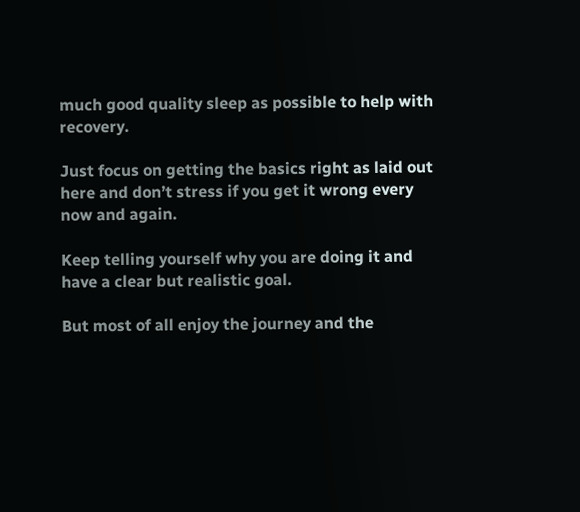much good quality sleep as possible to help with recovery.

Just focus on getting the basics right as laid out here and don’t stress if you get it wrong every now and again.

Keep telling yourself why you are doing it and have a clear but realistic goal.

But most of all enjoy the journey and the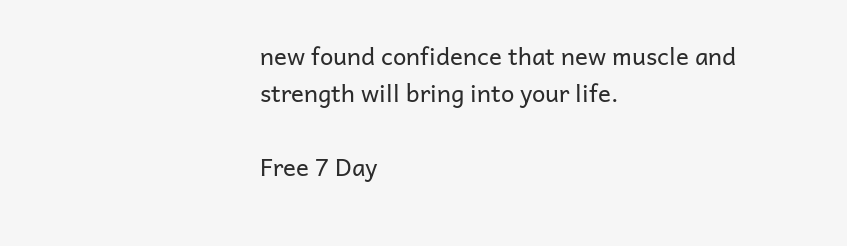new found confidence that new muscle and strength will bring into your life.

Free 7 Day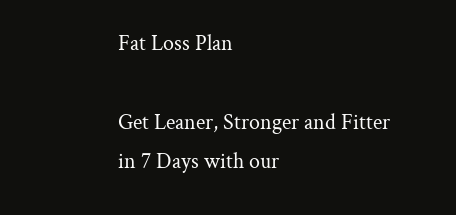Fat Loss Plan

Get Leaner, Stronger and Fitter in 7 Days with our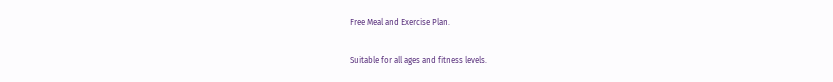Free Meal and Exercise Plan.

Suitable for all ages and fitness levels.